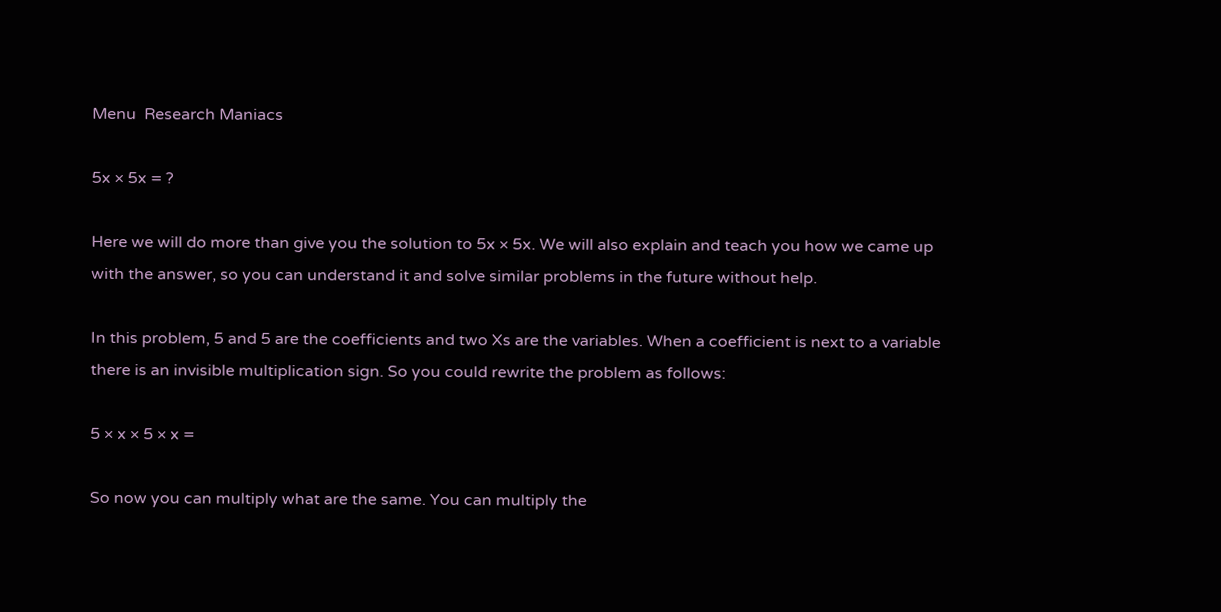Menu  Research Maniacs

5x × 5x = ?

Here we will do more than give you the solution to 5x × 5x. We will also explain and teach you how we came up with the answer, so you can understand it and solve similar problems in the future without help.

In this problem, 5 and 5 are the coefficients and two Xs are the variables. When a coefficient is next to a variable there is an invisible multiplication sign. So you could rewrite the problem as follows:

5 × x × 5 × x =

So now you can multiply what are the same. You can multiply the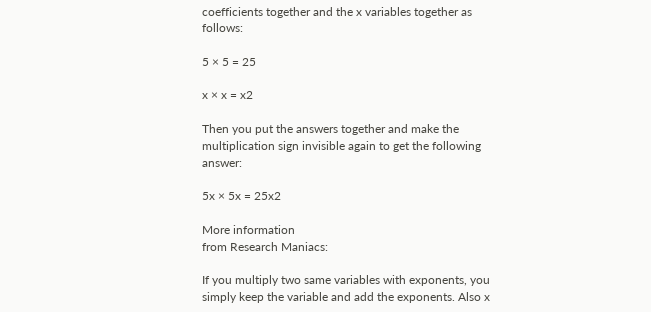coefficients together and the x variables together as follows:

5 × 5 = 25

x × x = x2

Then you put the answers together and make the multiplication sign invisible again to get the following answer:

5x × 5x = 25x2

More information
from Research Maniacs:

If you multiply two same variables with exponents, you simply keep the variable and add the exponents. Also x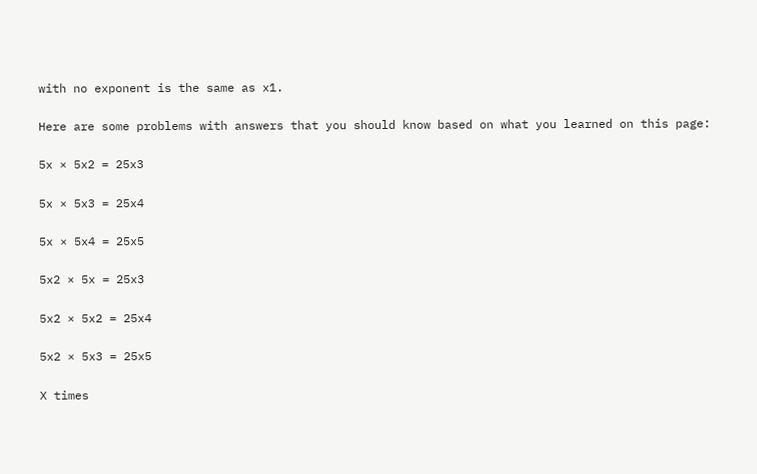with no exponent is the same as x1.

Here are some problems with answers that you should know based on what you learned on this page:

5x × 5x2 = 25x3

5x × 5x3 = 25x4

5x × 5x4 = 25x5

5x2 × 5x = 25x3

5x2 × 5x2 = 25x4

5x2 × 5x3 = 25x5

X times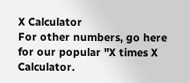X Calculator
For other numbers, go here for our popular "X times X Calculator.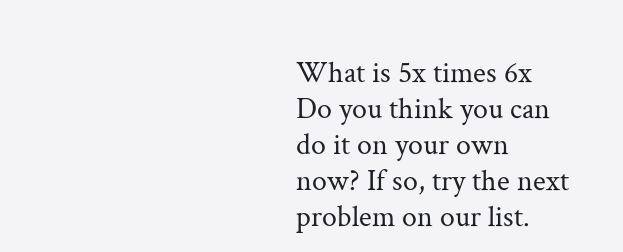What is 5x times 6x
Do you think you can do it on your own now? If so, try the next problem on our list.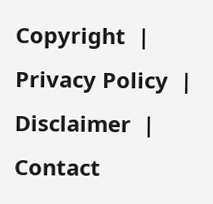Copyright  |   Privacy Policy  |   Disclaimer  |   Contact